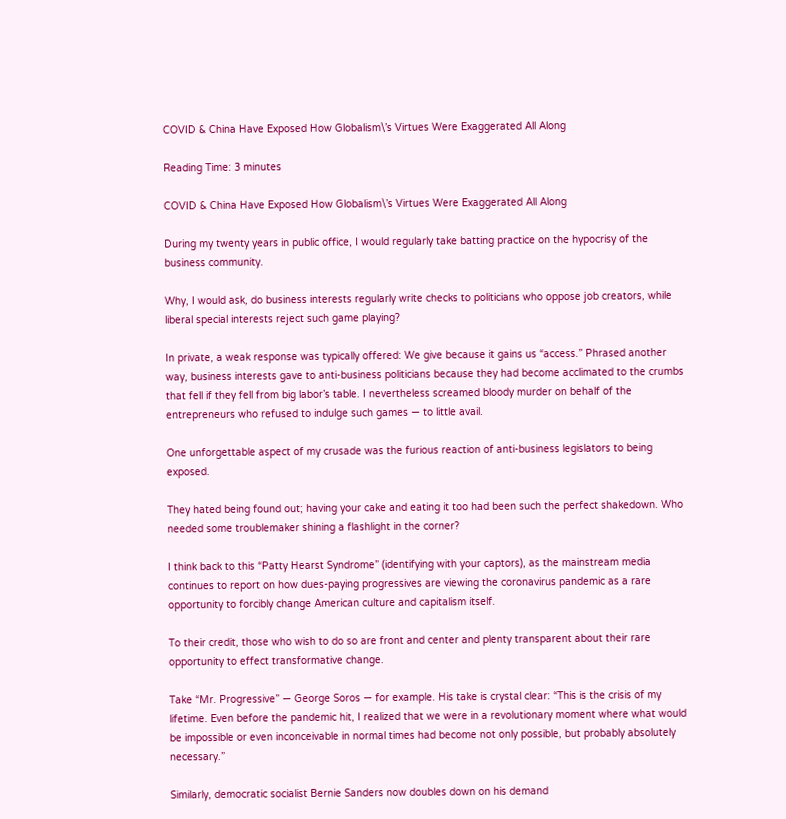COVID & China Have Exposed How Globalism\’s Virtues Were Exaggerated All Along

Reading Time: 3 minutes

COVID & China Have Exposed How Globalism\’s Virtues Were Exaggerated All Along

During my twenty years in public office, I would regularly take batting practice on the hypocrisy of the business community.

Why, I would ask, do business interests regularly write checks to politicians who oppose job creators, while liberal special interests reject such game playing?

In private, a weak response was typically offered: We give because it gains us “access.” Phrased another way, business interests gave to anti-business politicians because they had become acclimated to the crumbs that fell if they fell from big labor’s table. I nevertheless screamed bloody murder on behalf of the entrepreneurs who refused to indulge such games — to little avail.

One unforgettable aspect of my crusade was the furious reaction of anti-business legislators to being exposed.

They hated being found out; having your cake and eating it too had been such the perfect shakedown. Who needed some troublemaker shining a flashlight in the corner?

I think back to this “Patty Hearst Syndrome” (identifying with your captors), as the mainstream media continues to report on how dues-paying progressives are viewing the coronavirus pandemic as a rare opportunity to forcibly change American culture and capitalism itself.

To their credit, those who wish to do so are front and center and plenty transparent about their rare opportunity to effect transformative change.

Take “Mr. Progressive” — George Soros — for example. His take is crystal clear: “This is the crisis of my lifetime. Even before the pandemic hit, I realized that we were in a revolutionary moment where what would be impossible or even inconceivable in normal times had become not only possible, but probably absolutely necessary.”

Similarly, democratic socialist Bernie Sanders now doubles down on his demand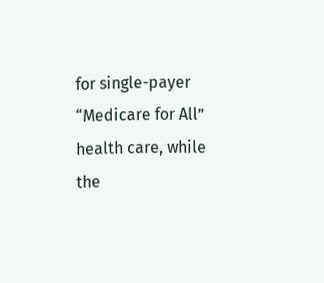for single-payer “Medicare for All” health care, while the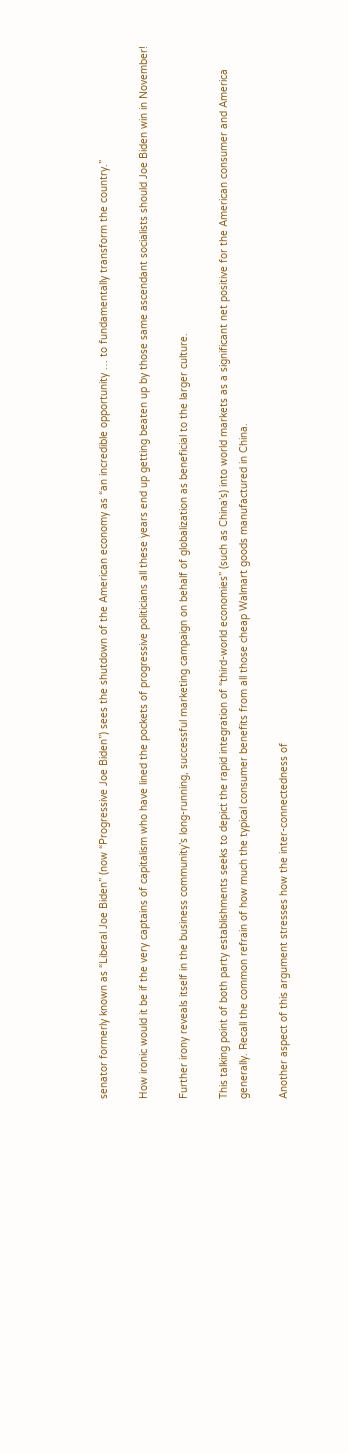senator formerly known as “Liberal Joe Biden” (now “Progressive Joe Biden”) sees the shutdown of the American economy as “an incredible opportunity … to fundamentally transform the country.”

How ironic would it be if the very captains of capitalism who have lined the pockets of progressive politicians all these years end up getting beaten up by those same ascendant socialists should Joe Biden win in November!

Further irony reveals itself in the business community’s long-running, successful marketing campaign on behalf of globalization as beneficial to the larger culture.

This talking point of both party establishments seeks to depict the rapid integration of “third-world economies” (such as China’s) into world markets as a significant net positive for the American consumer and America generally. Recall the common refrain of how much the typical consumer benefits from all those cheap Walmart goods manufactured in China.

Another aspect of this argument stresses how the inter-connectedness of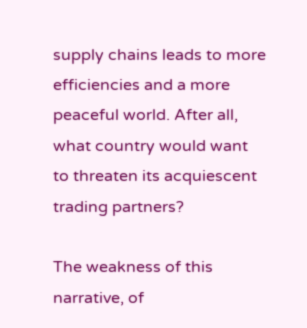supply chains leads to more efficiencies and a more peaceful world. After all, what country would want to threaten its acquiescent trading partners?

The weakness of this narrative, of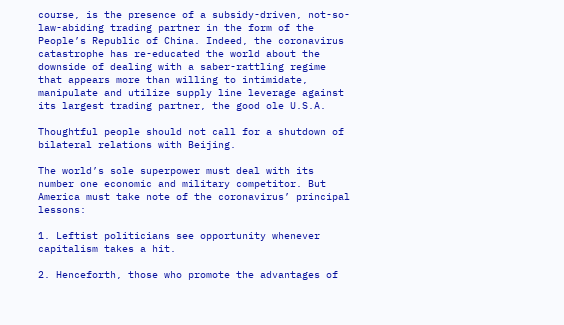course, is the presence of a subsidy-driven, not-so-law-abiding trading partner in the form of the People’s Republic of China. Indeed, the coronavirus catastrophe has re-educated the world about the downside of dealing with a saber-rattling regime that appears more than willing to intimidate, manipulate and utilize supply line leverage against its largest trading partner, the good ole U.S.A.

Thoughtful people should not call for a shutdown of bilateral relations with Beijing.

The world’s sole superpower must deal with its number one economic and military competitor. But America must take note of the coronavirus’ principal lessons:

1. Leftist politicians see opportunity whenever capitalism takes a hit.

2. Henceforth, those who promote the advantages of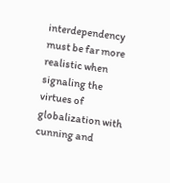interdependency must be far more realistic when signaling the virtues of globalization with cunning and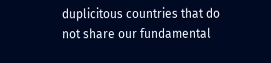duplicitous countries that do not share our fundamental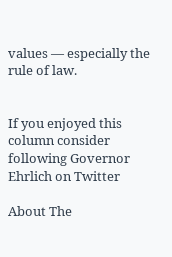values — especially the rule of law.


If you enjoyed this column consider following Governor Ehrlich on Twitter

About The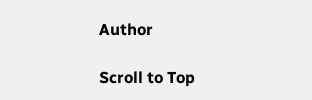Author

Scroll to Top